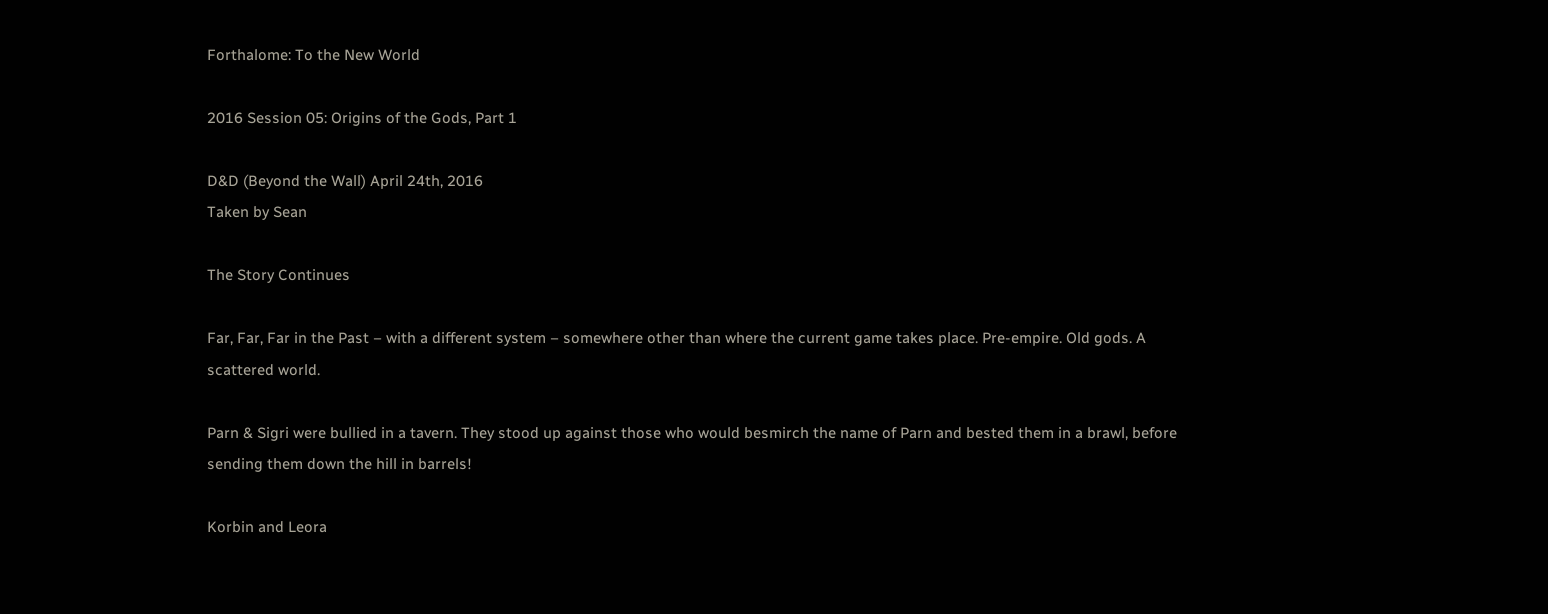Forthalome: To the New World

2016 Session 05: Origins of the Gods, Part 1

D&D (Beyond the Wall) April 24th, 2016
Taken by Sean

The Story Continues

Far, Far, Far in the Past – with a different system – somewhere other than where the current game takes place. Pre-empire. Old gods. A scattered world.

Parn & Sigri were bullied in a tavern. They stood up against those who would besmirch the name of Parn and bested them in a brawl, before sending them down the hill in barrels!

Korbin and Leora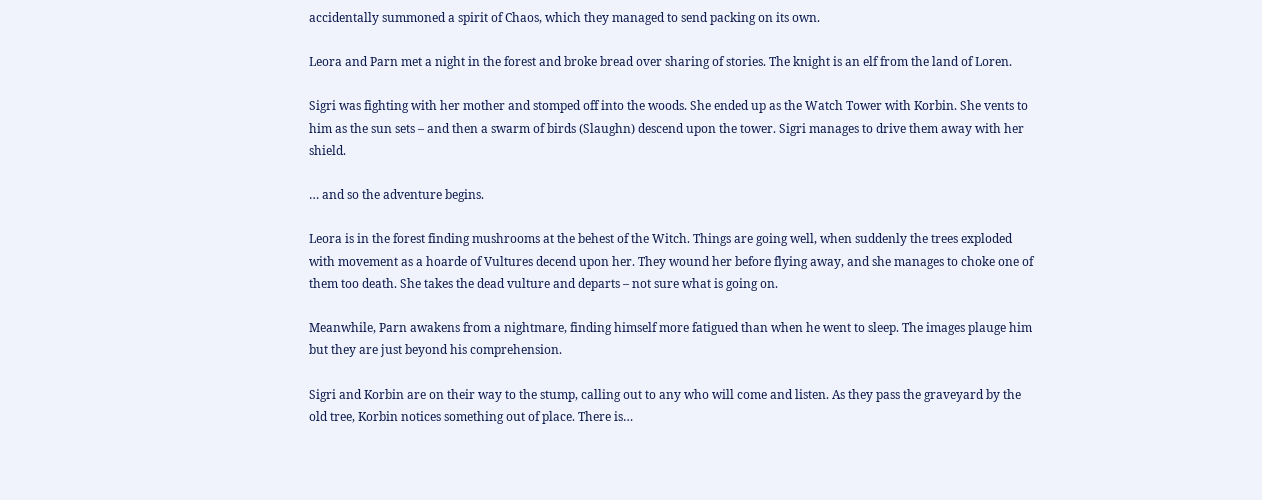accidentally summoned a spirit of Chaos, which they managed to send packing on its own.

Leora and Parn met a night in the forest and broke bread over sharing of stories. The knight is an elf from the land of Loren.

Sigri was fighting with her mother and stomped off into the woods. She ended up as the Watch Tower with Korbin. She vents to him as the sun sets – and then a swarm of birds (Slaughn) descend upon the tower. Sigri manages to drive them away with her shield.

… and so the adventure begins.

Leora is in the forest finding mushrooms at the behest of the Witch. Things are going well, when suddenly the trees exploded with movement as a hoarde of Vultures decend upon her. They wound her before flying away, and she manages to choke one of them too death. She takes the dead vulture and departs – not sure what is going on.

Meanwhile, Parn awakens from a nightmare, finding himself more fatigued than when he went to sleep. The images plauge him but they are just beyond his comprehension.

Sigri and Korbin are on their way to the stump, calling out to any who will come and listen. As they pass the graveyard by the old tree, Korbin notices something out of place. There is…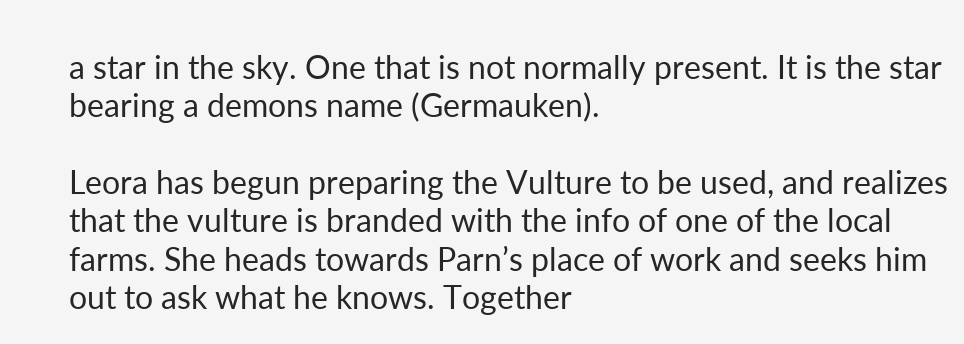a star in the sky. One that is not normally present. It is the star bearing a demons name (Germauken).

Leora has begun preparing the Vulture to be used, and realizes that the vulture is branded with the info of one of the local farms. She heads towards Parn’s place of work and seeks him out to ask what he knows. Together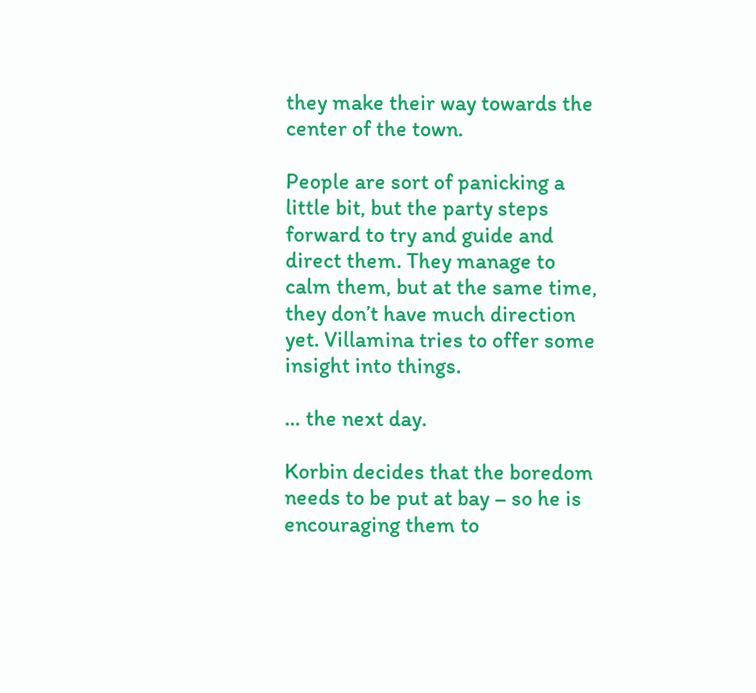they make their way towards the center of the town.

People are sort of panicking a little bit, but the party steps forward to try and guide and direct them. They manage to calm them, but at the same time, they don’t have much direction yet. Villamina tries to offer some insight into things.

… the next day.

Korbin decides that the boredom needs to be put at bay – so he is encouraging them to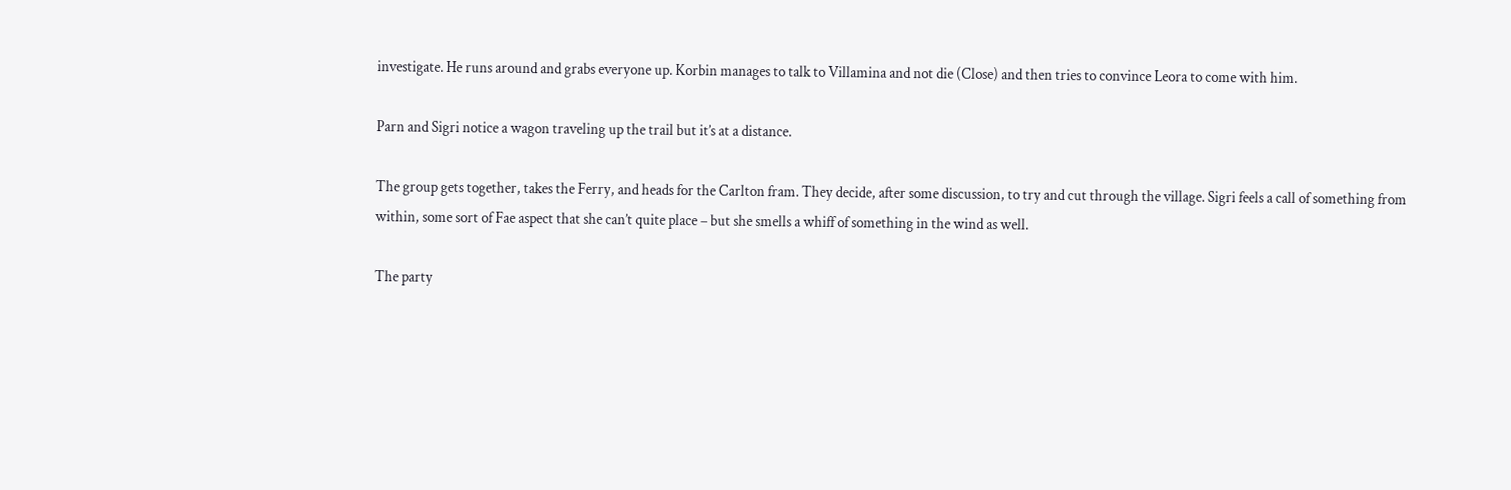investigate. He runs around and grabs everyone up. Korbin manages to talk to Villamina and not die (Close) and then tries to convince Leora to come with him.

Parn and Sigri notice a wagon traveling up the trail but it’s at a distance.

The group gets together, takes the Ferry, and heads for the Carlton fram. They decide, after some discussion, to try and cut through the village. Sigri feels a call of something from within, some sort of Fae aspect that she can’t quite place – but she smells a whiff of something in the wind as well.

The party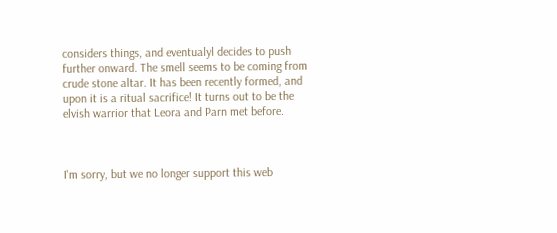considers things, and eventualyl decides to push further onward. The smell seems to be coming from crude stone altar. It has been recently formed, and upon it is a ritual sacrifice! It turns out to be the elvish warrior that Leora and Parn met before.



I'm sorry, but we no longer support this web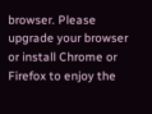browser. Please upgrade your browser or install Chrome or Firefox to enjoy the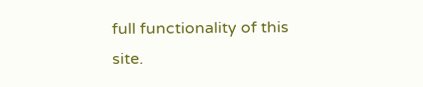full functionality of this site.